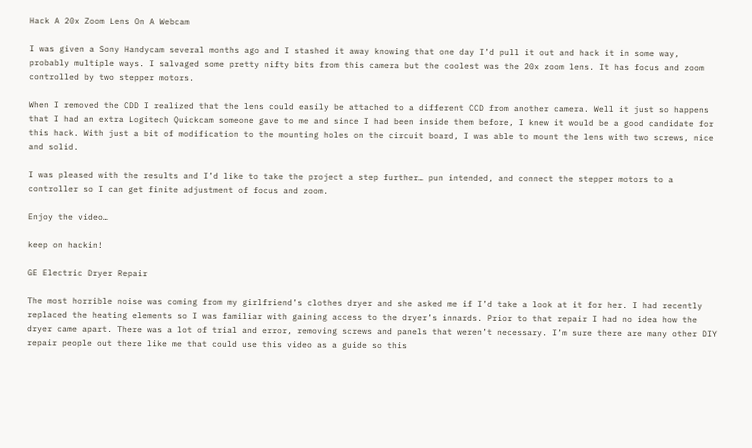Hack A 20x Zoom Lens On A Webcam

I was given a Sony Handycam several months ago and I stashed it away knowing that one day I’d pull it out and hack it in some way, probably multiple ways. I salvaged some pretty nifty bits from this camera but the coolest was the 20x zoom lens. It has focus and zoom controlled by two stepper motors.

When I removed the CDD I realized that the lens could easily be attached to a different CCD from another camera. Well it just so happens that I had an extra Logitech Quickcam someone gave to me and since I had been inside them before, I knew it would be a good candidate for this hack. With just a bit of modification to the mounting holes on the circuit board, I was able to mount the lens with two screws, nice and solid.

I was pleased with the results and I’d like to take the project a step further… pun intended, and connect the stepper motors to a controller so I can get finite adjustment of focus and zoom.

Enjoy the video…

keep on hackin!

GE Electric Dryer Repair

The most horrible noise was coming from my girlfriend’s clothes dryer and she asked me if I’d take a look at it for her. I had recently replaced the heating elements so I was familiar with gaining access to the dryer’s innards. Prior to that repair I had no idea how the dryer came apart. There was a lot of trial and error, removing screws and panels that weren’t necessary. I’m sure there are many other DIY repair people out there like me that could use this video as a guide so this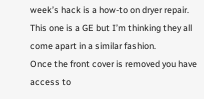week’s hack is a how-to on dryer repair. This one is a GE but I’m thinking they all come apart in a similar fashion.
Once the front cover is removed you have access to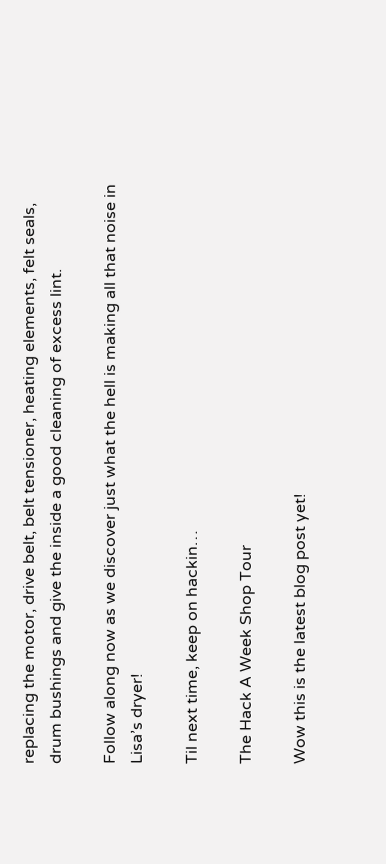replacing the motor, drive belt, belt tensioner, heating elements, felt seals, drum bushings and give the inside a good cleaning of excess lint.

Follow along now as we discover just what the hell is making all that noise in Lisa’s dryer!

Til next time, keep on hackin…

The Hack A Week Shop Tour

Wow this is the latest blog post yet!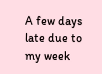A few days late due to my week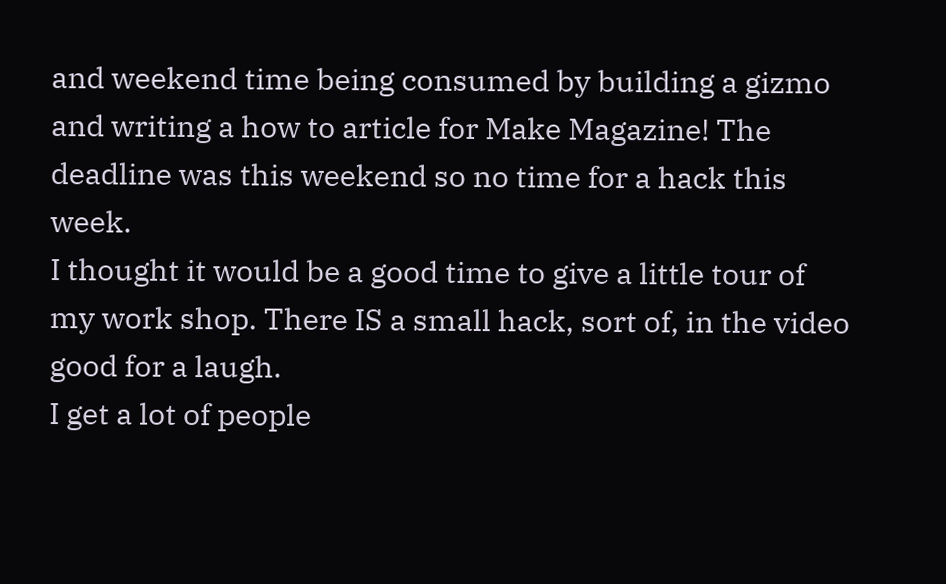and weekend time being consumed by building a gizmo and writing a how to article for Make Magazine! The deadline was this weekend so no time for a hack this week.
I thought it would be a good time to give a little tour of my work shop. There IS a small hack, sort of, in the video good for a laugh.
I get a lot of people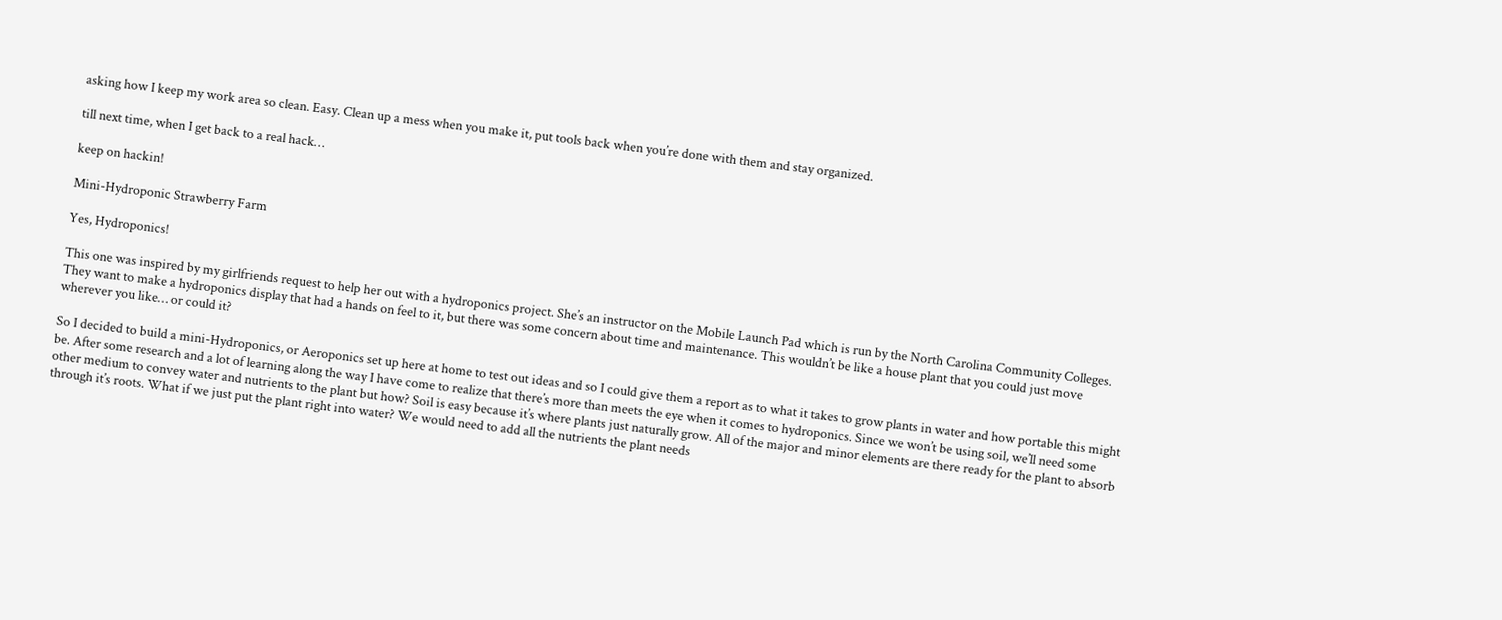asking how I keep my work area so clean. Easy. Clean up a mess when you make it, put tools back when you’re done with them and stay organized.

till next time, when I get back to a real hack…

keep on hackin!

Mini-Hydroponic Strawberry Farm

Yes, Hydroponics!

This one was inspired by my girlfriends request to help her out with a hydroponics project. She’s an instructor on the Mobile Launch Pad which is run by the North Carolina Community Colleges. They want to make a hydroponics display that had a hands on feel to it, but there was some concern about time and maintenance. This wouldn’t be like a house plant that you could just move wherever you like… or could it?

So I decided to build a mini-Hydroponics, or Aeroponics set up here at home to test out ideas and so I could give them a report as to what it takes to grow plants in water and how portable this might be. After some research and a lot of learning along the way I have come to realize that there’s more than meets the eye when it comes to hydroponics. Since we won’t be using soil, we’ll need some other medium to convey water and nutrients to the plant but how? Soil is easy because it’s where plants just naturally grow. All of the major and minor elements are there ready for the plant to absorb through it’s roots. What if we just put the plant right into water? We would need to add all the nutrients the plant needs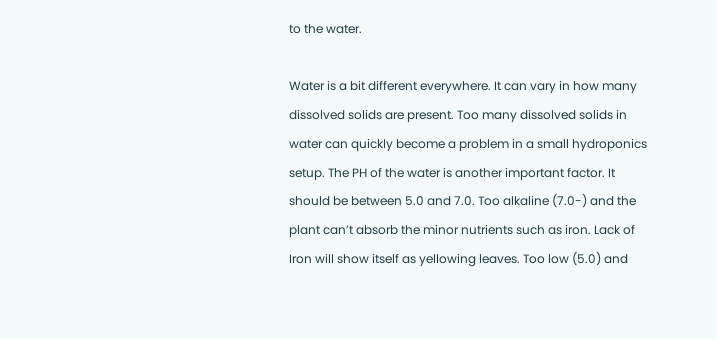to the water.

Water is a bit different everywhere. It can vary in how many dissolved solids are present. Too many dissolved solids in water can quickly become a problem in a small hydroponics setup. The PH of the water is another important factor. It should be between 5.0 and 7.0. Too alkaline (7.0-) and the plant can’t absorb the minor nutrients such as iron. Lack of Iron will show itself as yellowing leaves. Too low (5.0) and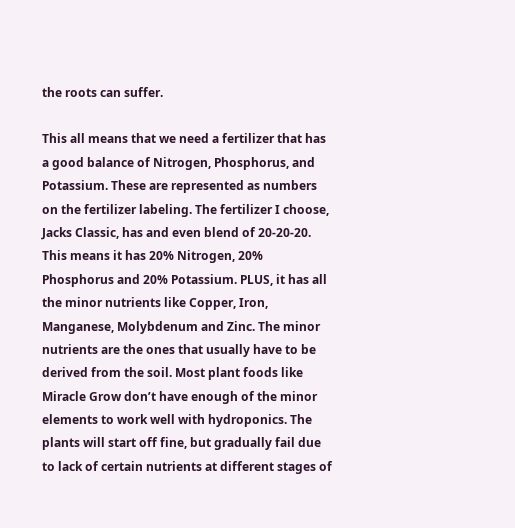the roots can suffer.

This all means that we need a fertilizer that has a good balance of Nitrogen, Phosphorus, and Potassium. These are represented as numbers on the fertilizer labeling. The fertilizer I choose, Jacks Classic, has and even blend of 20-20-20. This means it has 20% Nitrogen, 20% Phosphorus and 20% Potassium. PLUS, it has all the minor nutrients like Copper, Iron, Manganese, Molybdenum and Zinc. The minor nutrients are the ones that usually have to be derived from the soil. Most plant foods like Miracle Grow don’t have enough of the minor elements to work well with hydroponics. The plants will start off fine, but gradually fail due to lack of certain nutrients at different stages of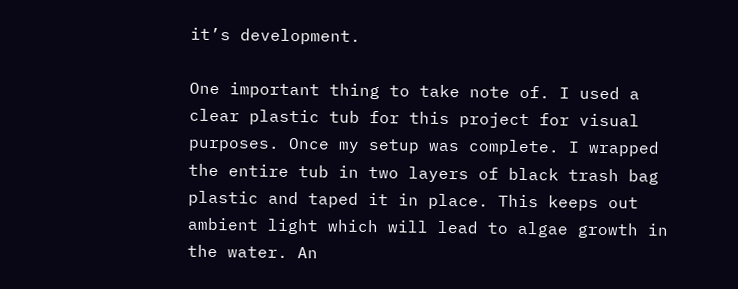it’s development.

One important thing to take note of. I used a clear plastic tub for this project for visual purposes. Once my setup was complete. I wrapped the entire tub in two layers of black trash bag plastic and taped it in place. This keeps out ambient light which will lead to algae growth in the water. An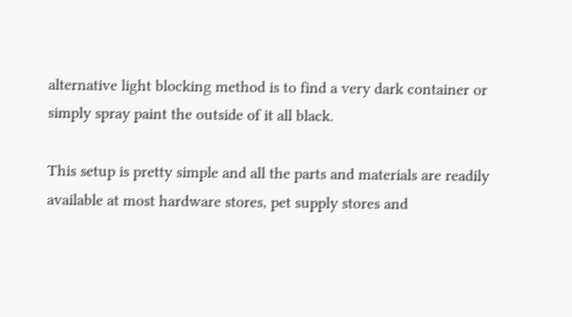alternative light blocking method is to find a very dark container or simply spray paint the outside of it all black.

This setup is pretty simple and all the parts and materials are readily available at most hardware stores, pet supply stores and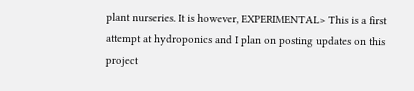plant nurseries. It is however, EXPERIMENTAL> This is a first attempt at hydroponics and I plan on posting updates on this project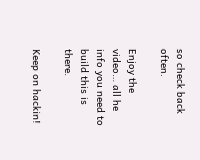so check back often.

Enjoy the video… all he info you need to build this is there.

Keep on hackin!